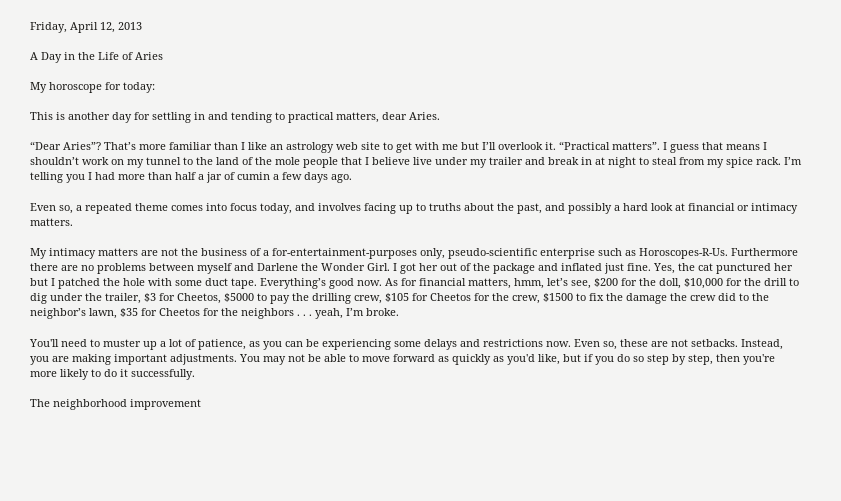Friday, April 12, 2013

A Day in the Life of Aries

My horoscope for today:

This is another day for settling in and tending to practical matters, dear Aries.

“Dear Aries”? That’s more familiar than I like an astrology web site to get with me but I’ll overlook it. “Practical matters”. I guess that means I shouldn’t work on my tunnel to the land of the mole people that I believe live under my trailer and break in at night to steal from my spice rack. I’m telling you I had more than half a jar of cumin a few days ago.

Even so, a repeated theme comes into focus today, and involves facing up to truths about the past, and possibly a hard look at financial or intimacy matters.

My intimacy matters are not the business of a for-entertainment-purposes only, pseudo-scientific enterprise such as Horoscopes-R-Us. Furthermore there are no problems between myself and Darlene the Wonder Girl. I got her out of the package and inflated just fine. Yes, the cat punctured her but I patched the hole with some duct tape. Everything’s good now. As for financial matters, hmm, let’s see, $200 for the doll, $10,000 for the drill to dig under the trailer, $3 for Cheetos, $5000 to pay the drilling crew, $105 for Cheetos for the crew, $1500 to fix the damage the crew did to the neighbor’s lawn, $35 for Cheetos for the neighbors . . . yeah, I’m broke.

You'll need to muster up a lot of patience, as you can be experiencing some delays and restrictions now. Even so, these are not setbacks. Instead, you are making important adjustments. You may not be able to move forward as quickly as you'd like, but if you do so step by step, then you're more likely to do it successfully.

The neighborhood improvement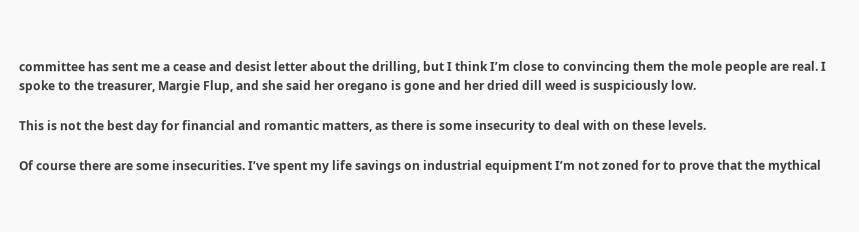committee has sent me a cease and desist letter about the drilling, but I think I’m close to convincing them the mole people are real. I spoke to the treasurer, Margie Flup, and she said her oregano is gone and her dried dill weed is suspiciously low.

This is not the best day for financial and romantic matters, as there is some insecurity to deal with on these levels.

Of course there are some insecurities. I’ve spent my life savings on industrial equipment I’m not zoned for to prove that the mythical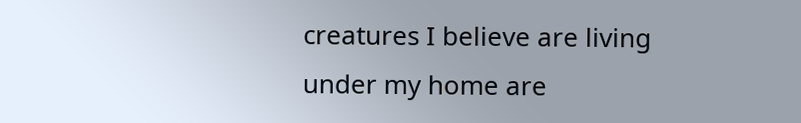creatures I believe are living under my home are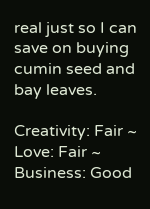real just so I can save on buying cumin seed and bay leaves.

Creativity: Fair ~ Love: Fair ~ Business: Good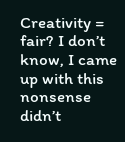Creativity = fair? I don’t know, I came up with this nonsense didn’t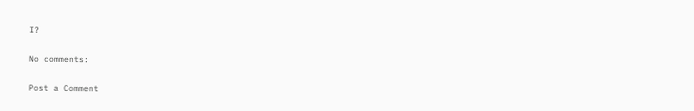I?

No comments:

Post a Comment